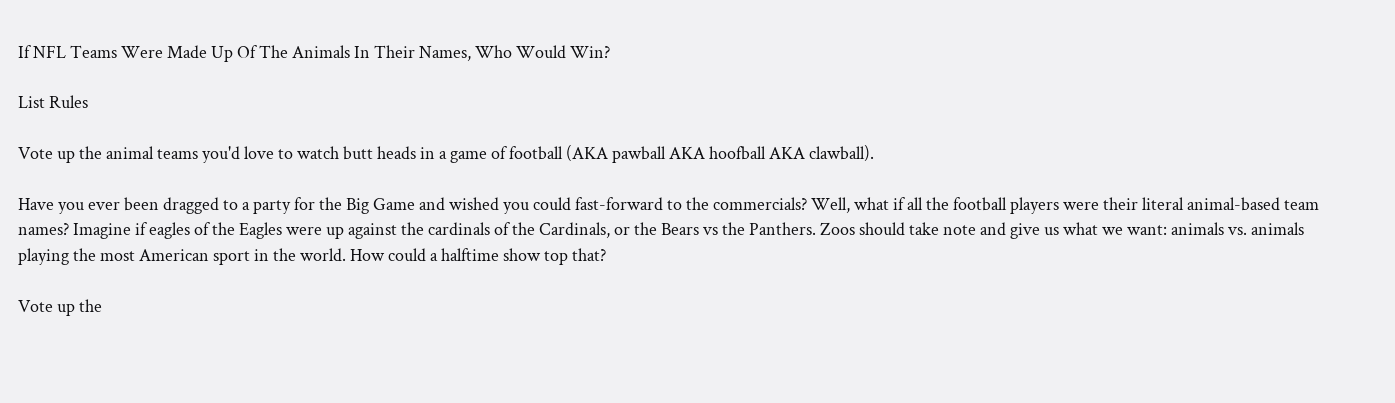If NFL Teams Were Made Up Of The Animals In Their Names, Who Would Win?

List Rules

Vote up the animal teams you'd love to watch butt heads in a game of football (AKA pawball AKA hoofball AKA clawball).

Have you ever been dragged to a party for the Big Game and wished you could fast-forward to the commercials? Well, what if all the football players were their literal animal-based team names? Imagine if eagles of the Eagles were up against the cardinals of the Cardinals, or the Bears vs the Panthers. Zoos should take note and give us what we want: animals vs. animals playing the most American sport in the world. How could a halftime show top that?

Vote up the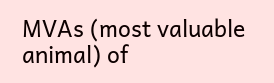MVAs (most valuable animal) of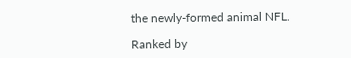the newly-formed animal NFL.

Ranked by